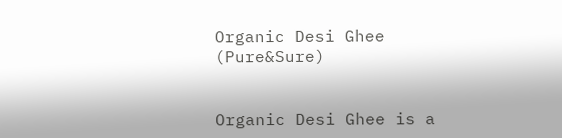Organic Desi Ghee (Pure&Sure)


Organic Desi Ghee is a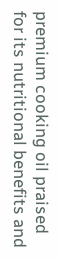premium cooking oil praised for its nutritional benefits and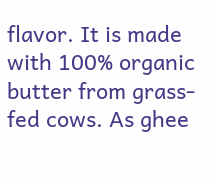flavor. It is made with 100% organic butter from grass-fed cows. As ghee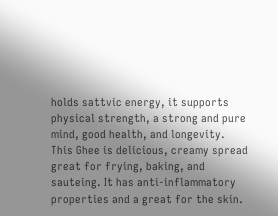holds sattvic energy, it supports physical strength, a strong and pure mind, good health, and longevity. This Ghee is delicious, creamy spread great for frying, baking, and sauteing. It has anti-inflammatory properties and a great for the skin.